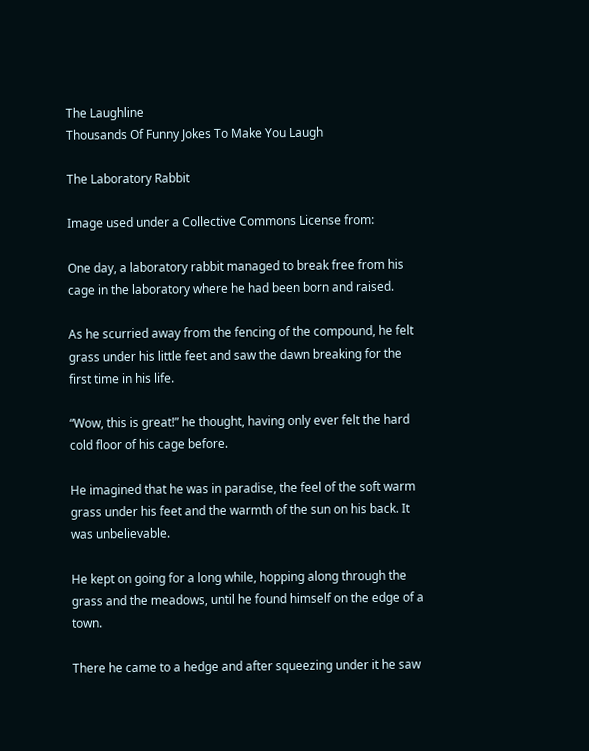The Laughline
Thousands Of Funny Jokes To Make You Laugh

The Laboratory Rabbit

Image used under a Collective Commons License from:

One day, a laboratory rabbit managed to break free from his cage in the laboratory where he had been born and raised.

As he scurried away from the fencing of the compound, he felt grass under his little feet and saw the dawn breaking for the first time in his life.

“Wow, this is great!” he thought, having only ever felt the hard cold floor of his cage before.

He imagined that he was in paradise, the feel of the soft warm grass under his feet and the warmth of the sun on his back. It was unbelievable.

He kept on going for a long while, hopping along through the grass and the meadows, until he found himself on the edge of a town.

There he came to a hedge and after squeezing under it he saw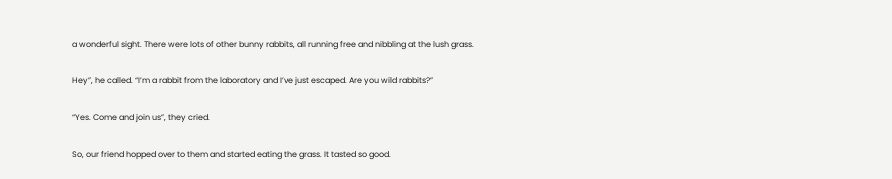a wonderful sight. There were lots of other bunny rabbits, all running free and nibbling at the lush grass.

Hey”, he called. “I’m a rabbit from the laboratory and I’ve just escaped. Are you wild rabbits?”

“Yes. Come and join us”, they cried.

So, our friend hopped over to them and started eating the grass. It tasted so good.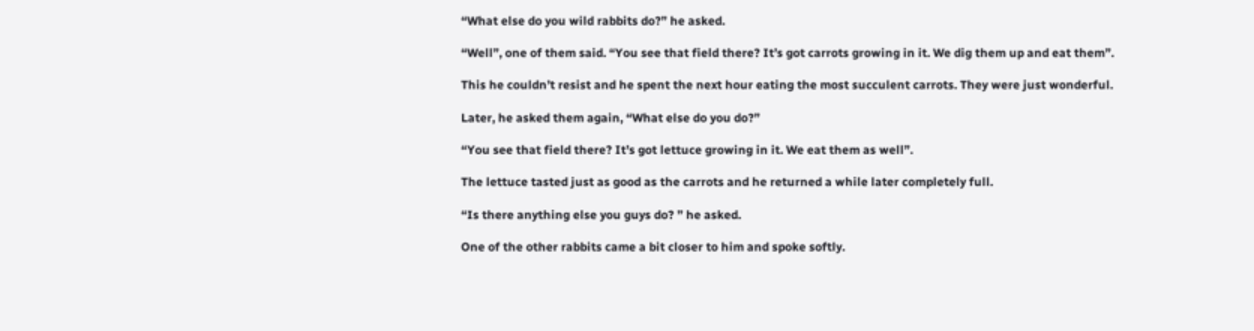“What else do you wild rabbits do?” he asked.

“Well”, one of them said. “You see that field there? It’s got carrots growing in it. We dig them up and eat them”.

This he couldn’t resist and he spent the next hour eating the most succulent carrots. They were just wonderful.

Later, he asked them again, “What else do you do?”

“You see that field there? It’s got lettuce growing in it. We eat them as well”.

The lettuce tasted just as good as the carrots and he returned a while later completely full.

“Is there anything else you guys do? ” he asked.

One of the other rabbits came a bit closer to him and spoke softly.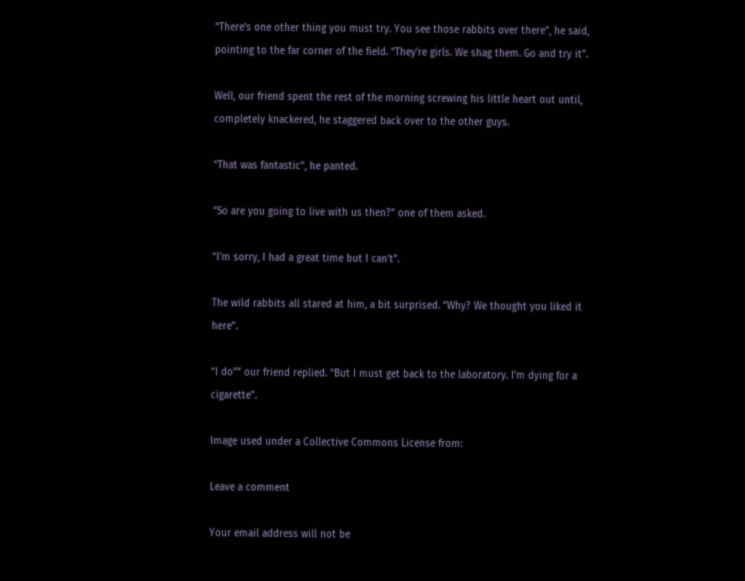“There’s one other thing you must try. You see those rabbits over there”, he said, pointing to the far corner of the field. “They’re girls. We shag them. Go and try it”.

Well, our friend spent the rest of the morning screwing his little heart out until, completely knackered, he staggered back over to the other guys.

“That was fantastic”, he panted.

“So are you going to live with us then?” one of them asked.

“I’m sorry, I had a great time but I can’t”.

The wild rabbits all stared at him, a bit surprised. “Why? We thought you liked it here”.

“I do”” our friend replied. “But I must get back to the laboratory. I’m dying for a cigarette”.

Image used under a Collective Commons License from:

Leave a comment

Your email address will not be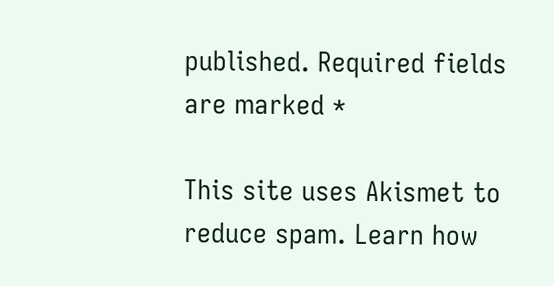published. Required fields are marked *

This site uses Akismet to reduce spam. Learn how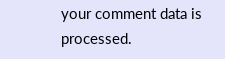your comment data is processed.